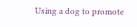Using a dog to promote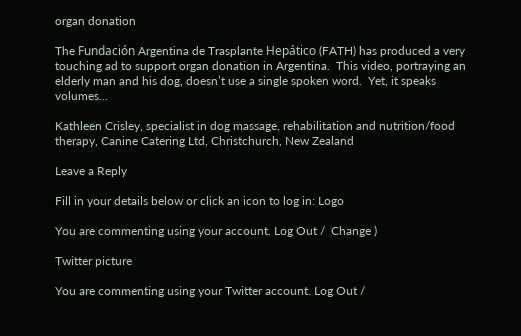organ donation

The Fundación Argentina de Trasplante Hepático (FATH) has produced a very touching ad to support organ donation in Argentina.  This video, portraying an elderly man and his dog, doesn’t use a single spoken word.  Yet, it speaks volumes…

Kathleen Crisley, specialist in dog massage, rehabilitation and nutrition/food therapy, Canine Catering Ltd, Christchurch, New Zealand

Leave a Reply

Fill in your details below or click an icon to log in: Logo

You are commenting using your account. Log Out /  Change )

Twitter picture

You are commenting using your Twitter account. Log Out /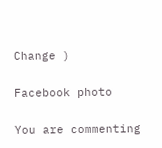Change )

Facebook photo

You are commenting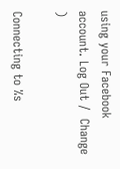using your Facebook account. Log Out /  Change )

Connecting to %s